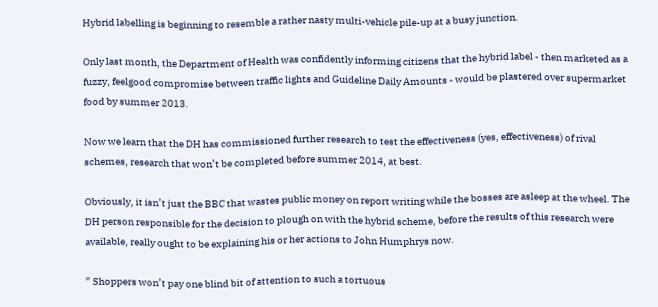Hybrid labelling is beginning to resemble a rather nasty multi-vehicle pile-up at a busy junction.

Only last month, the Department of Health was confidently informing citizens that the hybrid label - then marketed as a fuzzy, feelgood compromise between traffic lights and Guideline Daily Amounts - would be plastered over supermarket food by summer 2013.

Now we learn that the DH has commissioned further research to test the effectiveness (yes, effectiveness) of rival schemes, research that won’t be completed before summer 2014, at best.

Obviously, it isn’t just the BBC that wastes public money on report writing while the bosses are asleep at the wheel. The DH person responsible for the decision to plough on with the hybrid scheme, before the results of this research were available, really ought to be explaining his or her actions to John Humphrys now.

” Shoppers won’t pay one blind bit of attention to such a tortuous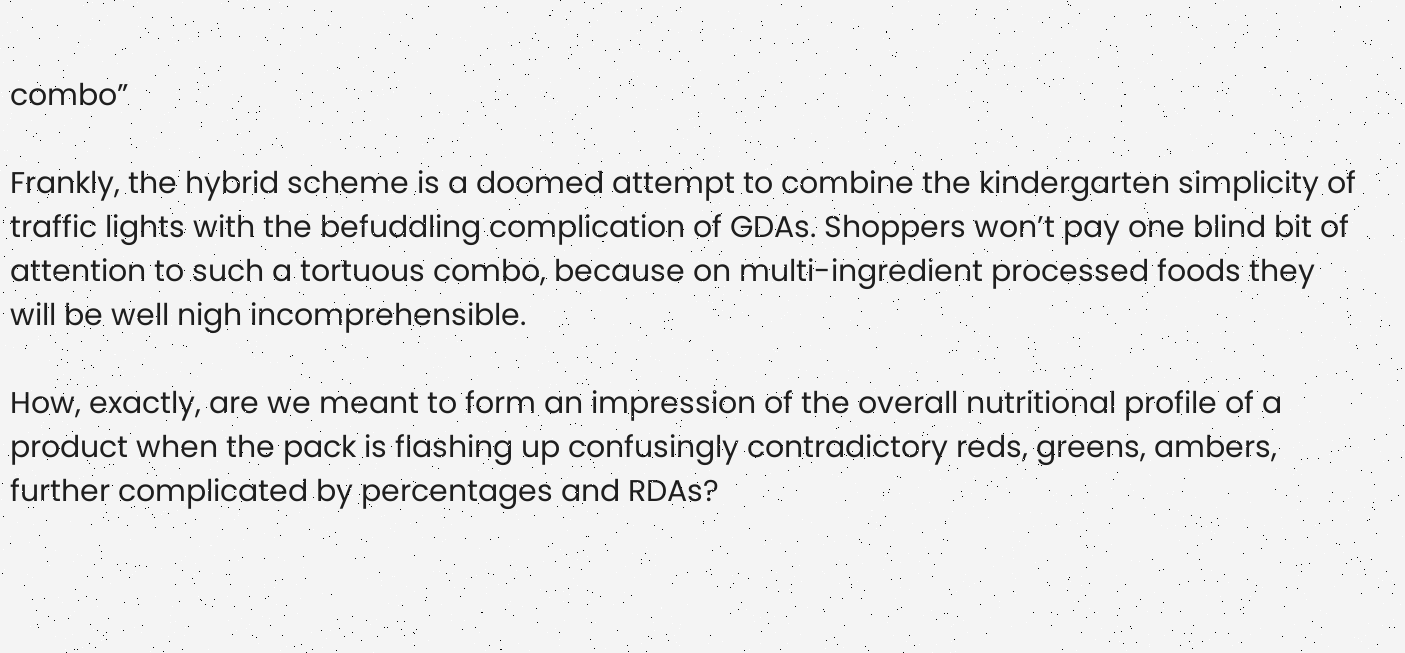combo”

Frankly, the hybrid scheme is a doomed attempt to combine the kindergarten simplicity of traffic lights with the befuddling complication of GDAs. Shoppers won’t pay one blind bit of attention to such a tortuous combo, because on multi-ingredient processed foods they will be well nigh incomprehensible.

How, exactly, are we meant to form an impression of the overall nutritional profile of a product when the pack is flashing up confusingly contradictory reds, greens, ambers, further complicated by percentages and RDAs?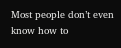Most people don’t even know how to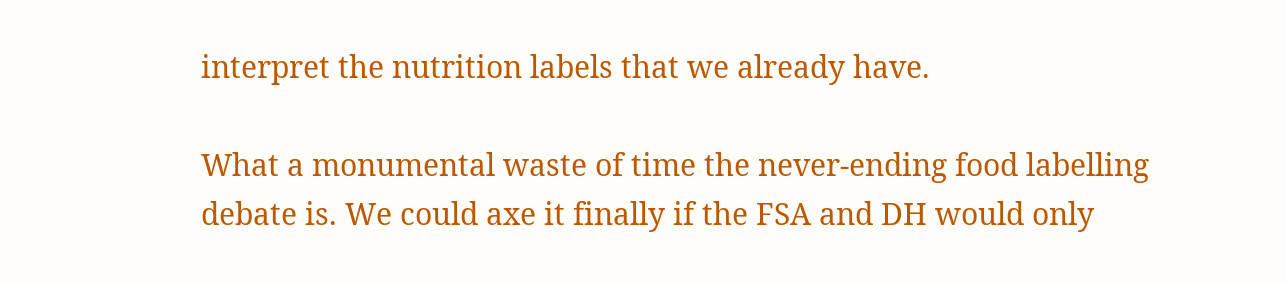interpret the nutrition labels that we already have.

What a monumental waste of time the never-ending food labelling debate is. We could axe it finally if the FSA and DH would only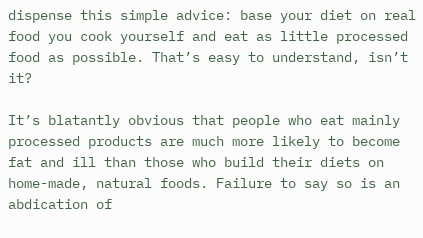dispense this simple advice: base your diet on real food you cook yourself and eat as little processed food as possible. That’s easy to understand, isn’t it?

It’s blatantly obvious that people who eat mainly processed products are much more likely to become fat and ill than those who build their diets on home-made, natural foods. Failure to say so is an abdication of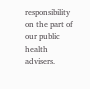responsibility on the part of our public health advisers.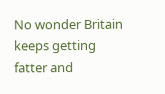No wonder Britain keeps getting fatter and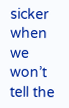sicker when we won’t tell the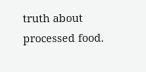truth about processed food.